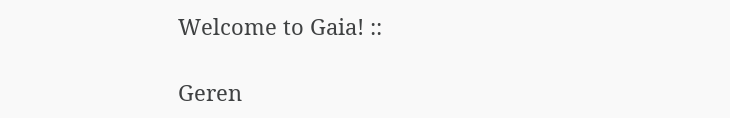Welcome to Gaia! ::

Geren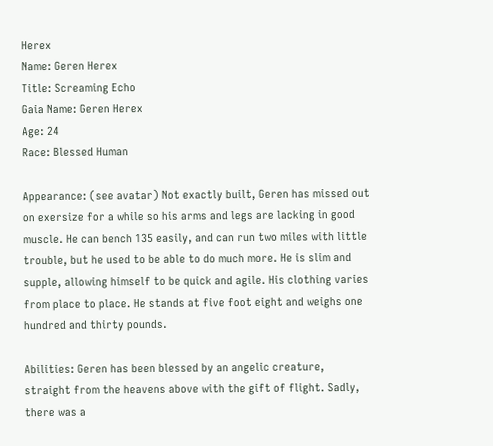Herex
Name: Geren Herex
Title: Screaming Echo
Gaia Name: Geren Herex
Age: 24
Race: Blessed Human

Appearance: (see avatar) Not exactly built, Geren has missed out on exersize for a while so his arms and legs are lacking in good muscle. He can bench 135 easily, and can run two miles with little trouble, but he used to be able to do much more. He is slim and supple, allowing himself to be quick and agile. His clothing varies from place to place. He stands at five foot eight and weighs one hundred and thirty pounds.

Abilities: Geren has been blessed by an angelic creature, straight from the heavens above with the gift of flight. Sadly, there was a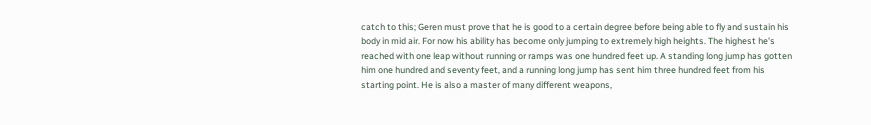catch to this; Geren must prove that he is good to a certain degree before being able to fly and sustain his body in mid air. For now his ability has become only jumping to extremely high heights. The highest he's reached with one leap without running or ramps was one hundred feet up. A standing long jump has gotten him one hundred and seventy feet, and a running long jump has sent him three hundred feet from his starting point. He is also a master of many different weapons,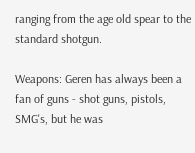ranging from the age old spear to the standard shotgun.

Weapons: Geren has always been a fan of guns - shot guns, pistols, SMG's, but he was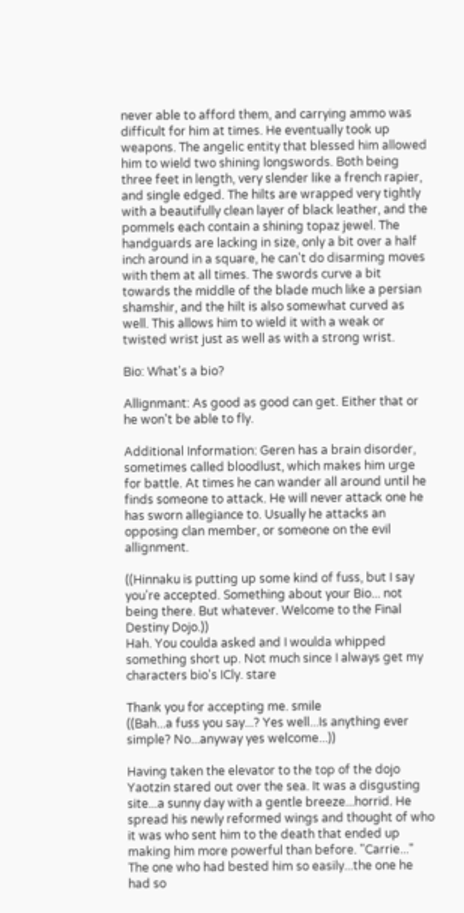never able to afford them, and carrying ammo was difficult for him at times. He eventually took up weapons. The angelic entity that blessed him allowed him to wield two shining longswords. Both being three feet in length, very slender like a french rapier, and single edged. The hilts are wrapped very tightly with a beautifully clean layer of black leather, and the pommels each contain a shining topaz jewel. The handguards are lacking in size, only a bit over a half inch around in a square, he can't do disarming moves with them at all times. The swords curve a bit towards the middle of the blade much like a persian shamshir, and the hilt is also somewhat curved as well. This allows him to wield it with a weak or twisted wrist just as well as with a strong wrist.

Bio: What's a bio?

Allignmant: As good as good can get. Either that or he won't be able to fly.

Additional Information: Geren has a brain disorder, sometimes called bloodlust, which makes him urge for battle. At times he can wander all around until he finds someone to attack. He will never attack one he has sworn allegiance to. Usually he attacks an opposing clan member, or someone on the evil allignment.

((Hinnaku is putting up some kind of fuss, but I say you're accepted. Something about your Bio... not being there. But whatever. Welcome to the Final Destiny Dojo.))
Hah. You coulda asked and I woulda whipped something short up. Not much since I always get my characters bio's ICly. stare

Thank you for accepting me. smile
((Bah...a fuss you say...? Yes well...Is anything ever simple? No...anyway yes welcome...))

Having taken the elevator to the top of the dojo Yaotzin stared out over the sea. It was a disgusting site...a sunny day with a gentle breeze...horrid. He spread his newly reformed wings and thought of who it was who sent him to the death that ended up making him more powerful than before. "Carrie..." The one who had bested him so easily...the one he had so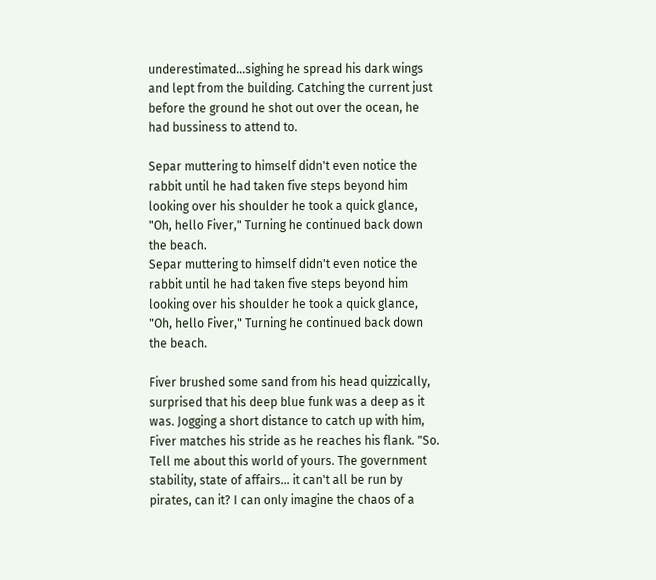underestimated...sighing he spread his dark wings and lept from the building. Catching the current just before the ground he shot out over the ocean, he had bussiness to attend to.

Separ muttering to himself didn't even notice the rabbit until he had taken five steps beyond him looking over his shoulder he took a quick glance, "Oh, hello Fiver," Turning he continued back down the beach.
Separ muttering to himself didn't even notice the rabbit until he had taken five steps beyond him looking over his shoulder he took a quick glance, "Oh, hello Fiver," Turning he continued back down the beach.

Fiver brushed some sand from his head quizzically, surprised that his deep blue funk was a deep as it was. Jogging a short distance to catch up with him, Fiver matches his stride as he reaches his flank. "So. Tell me about this world of yours. The government stability, state of affairs... it can't all be run by pirates, can it? I can only imagine the chaos of a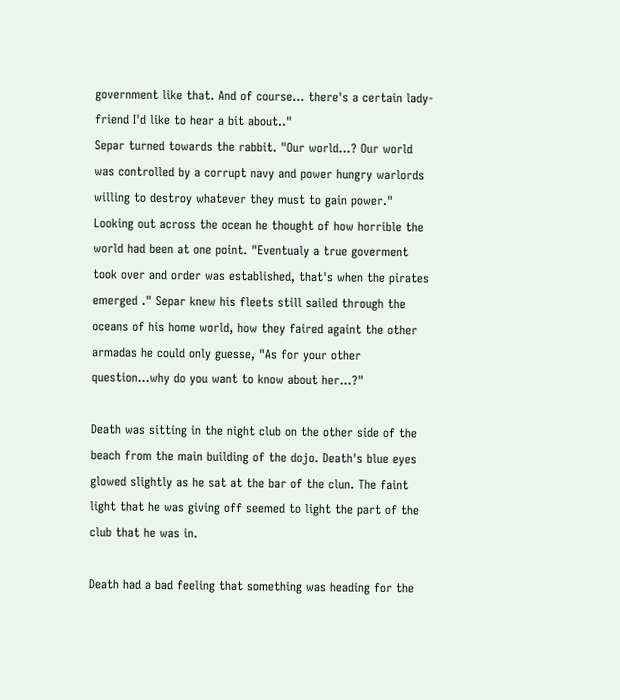government like that. And of course... there's a certain lady-friend I'd like to hear a bit about.."
Separ turned towards the rabbit. "Our world...? Our world was controlled by a corrupt navy and power hungry warlords willing to destroy whatever they must to gain power." Looking out across the ocean he thought of how horrible the world had been at one point. "Eventualy a true goverment took over and order was established, that's when the pirates emerged ." Separ knew his fleets still sailed through the oceans of his home world, how they faired againt the other armadas he could only guesse, "As for your other question...why do you want to know about her...?"

Death was sitting in the night club on the other side of the beach from the main building of the dojo. Death's blue eyes glowed slightly as he sat at the bar of the clun. The faint light that he was giving off seemed to light the part of the club that he was in.

Death had a bad feeling that something was heading for the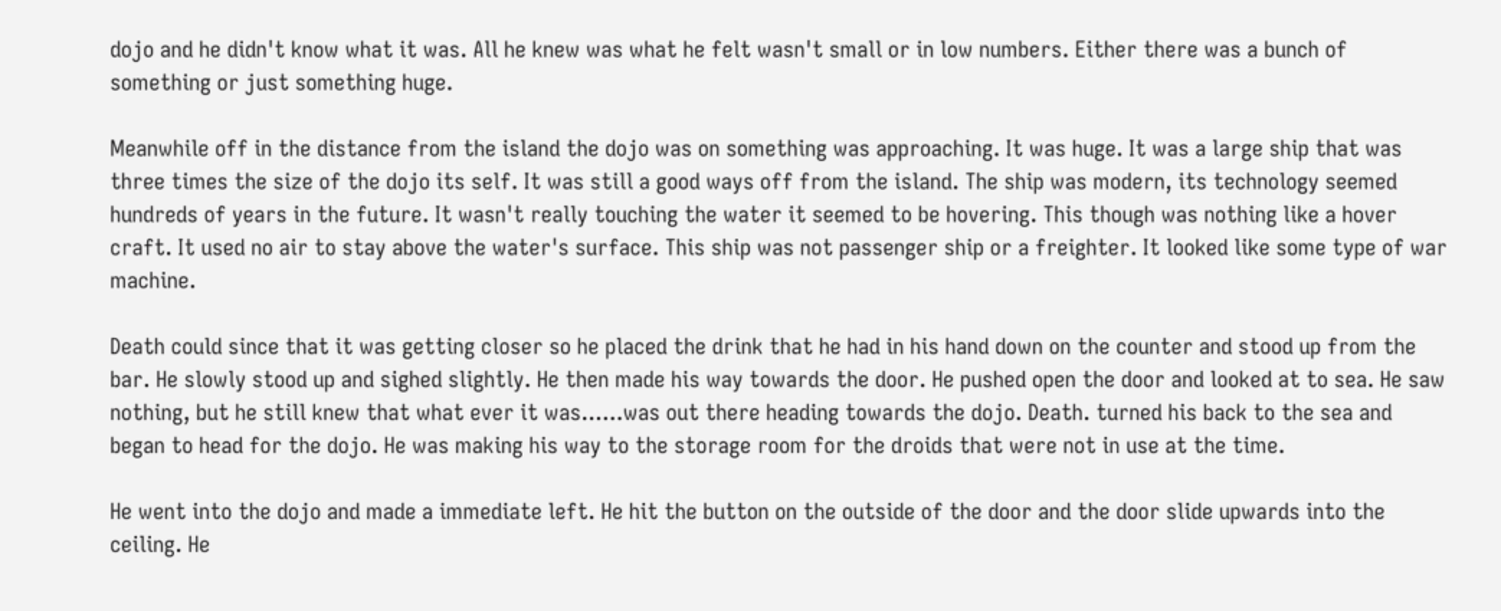dojo and he didn't know what it was. All he knew was what he felt wasn't small or in low numbers. Either there was a bunch of something or just something huge.

Meanwhile off in the distance from the island the dojo was on something was approaching. It was huge. It was a large ship that was three times the size of the dojo its self. It was still a good ways off from the island. The ship was modern, its technology seemed hundreds of years in the future. It wasn't really touching the water it seemed to be hovering. This though was nothing like a hover craft. It used no air to stay above the water's surface. This ship was not passenger ship or a freighter. It looked like some type of war machine.

Death could since that it was getting closer so he placed the drink that he had in his hand down on the counter and stood up from the bar. He slowly stood up and sighed slightly. He then made his way towards the door. He pushed open the door and looked at to sea. He saw nothing, but he still knew that what ever it was......was out there heading towards the dojo. Death. turned his back to the sea and began to head for the dojo. He was making his way to the storage room for the droids that were not in use at the time.

He went into the dojo and made a immediate left. He hit the button on the outside of the door and the door slide upwards into the ceiling. He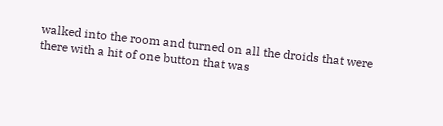walked into the room and turned on all the droids that were there with a hit of one button that was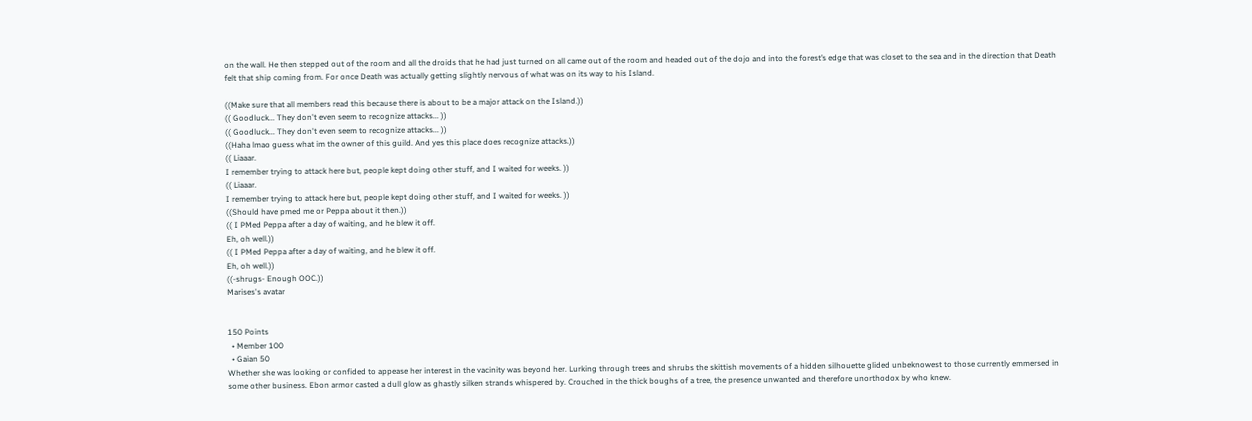on the wall. He then stepped out of the room and all the droids that he had just turned on all came out of the room and headed out of the dojo and into the forest’s edge that was closet to the sea and in the direction that Death felt that ship coming from. For once Death was actually getting slightly nervous of what was on its way to his Island.

((Make sure that all members read this because there is about to be a major attack on the Island.))
(( Goodluck... They don't even seem to recognize attacks... ))
(( Goodluck... They don't even seem to recognize attacks... ))
((Haha lmao guess what im the owner of this guild. And yes this place does recognize attacks.))
(( Liaaar.
I remember trying to attack here but, people kept doing other stuff, and I waited for weeks. ))
(( Liaaar.
I remember trying to attack here but, people kept doing other stuff, and I waited for weeks. ))
((Should have pmed me or Peppa about it then.))
(( I PMed Peppa after a day of waiting, and he blew it off.
Eh, oh well.))
(( I PMed Peppa after a day of waiting, and he blew it off.
Eh, oh well.))
((-shrugs- Enough OOC.))
Marises's avatar


150 Points
  • Member 100
  • Gaian 50
Whether she was looking or confided to appease her interest in the vacinity was beyond her. Lurking through trees and shrubs the skittish movements of a hidden silhouette glided unbeknowest to those currently emmersed in some other business. Ebon armor casted a dull glow as ghastly silken strands whispered by. Crouched in the thick boughs of a tree, the presence unwanted and therefore unorthodox by who knew.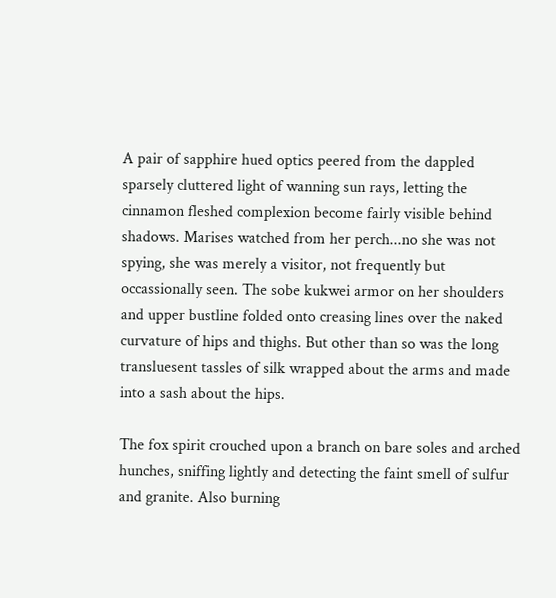A pair of sapphire hued optics peered from the dappled sparsely cluttered light of wanning sun rays, letting the cinnamon fleshed complexion become fairly visible behind shadows. Marises watched from her perch...no she was not spying, she was merely a visitor, not frequently but occassionally seen. The sobe kukwei armor on her shoulders and upper bustline folded onto creasing lines over the naked curvature of hips and thighs. But other than so was the long transluesent tassles of silk wrapped about the arms and made into a sash about the hips.

The fox spirit crouched upon a branch on bare soles and arched hunches, sniffing lightly and detecting the faint smell of sulfur and granite. Also burning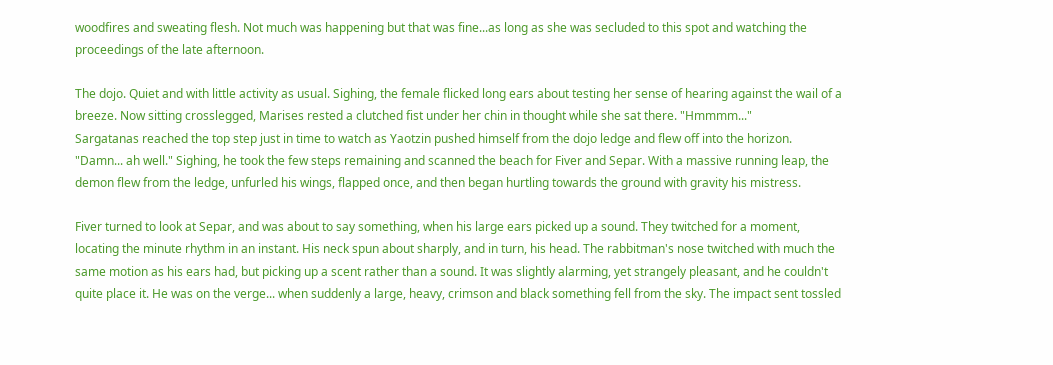woodfires and sweating flesh. Not much was happening but that was fine...as long as she was secluded to this spot and watching the proceedings of the late afternoon.

The dojo. Quiet and with little activity as usual. Sighing, the female flicked long ears about testing her sense of hearing against the wail of a breeze. Now sitting crosslegged, Marises rested a clutched fist under her chin in thought while she sat there. "Hmmmm..."
Sargatanas reached the top step just in time to watch as Yaotzin pushed himself from the dojo ledge and flew off into the horizon. "Damn... ah well." Sighing, he took the few steps remaining and scanned the beach for Fiver and Separ. With a massive running leap, the demon flew from the ledge, unfurled his wings, flapped once, and then began hurtling towards the ground with gravity his mistress.

Fiver turned to look at Separ, and was about to say something, when his large ears picked up a sound. They twitched for a moment, locating the minute rhythm in an instant. His neck spun about sharply, and in turn, his head. The rabbitman's nose twitched with much the same motion as his ears had, but picking up a scent rather than a sound. It was slightly alarming, yet strangely pleasant, and he couldn't quite place it. He was on the verge... when suddenly a large, heavy, crimson and black something fell from the sky. The impact sent tossled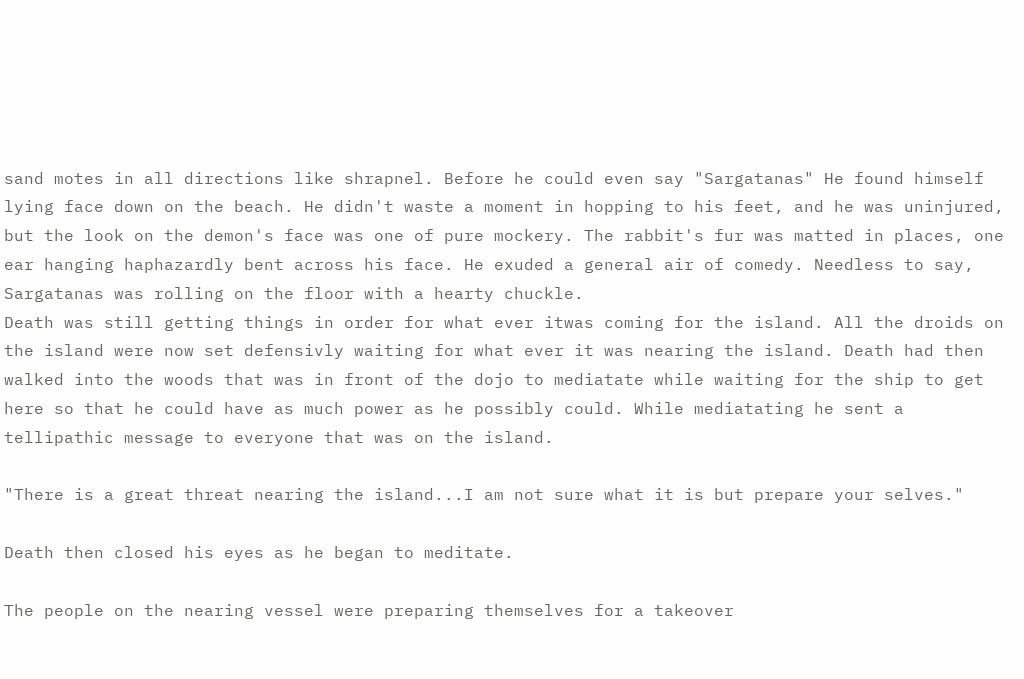sand motes in all directions like shrapnel. Before he could even say "Sargatanas" He found himself lying face down on the beach. He didn't waste a moment in hopping to his feet, and he was uninjured, but the look on the demon's face was one of pure mockery. The rabbit's fur was matted in places, one ear hanging haphazardly bent across his face. He exuded a general air of comedy. Needless to say, Sargatanas was rolling on the floor with a hearty chuckle.
Death was still getting things in order for what ever itwas coming for the island. All the droids on the island were now set defensivly waiting for what ever it was nearing the island. Death had then walked into the woods that was in front of the dojo to mediatate while waiting for the ship to get here so that he could have as much power as he possibly could. While mediatating he sent a tellipathic message to everyone that was on the island.

"There is a great threat nearing the island...I am not sure what it is but prepare your selves."

Death then closed his eyes as he began to meditate.

The people on the nearing vessel were preparing themselves for a takeover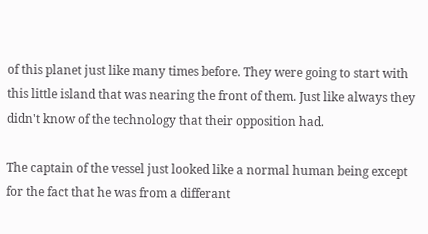of this planet just like many times before. They were going to start with this little island that was nearing the front of them. Just like always they didn't know of the technology that their opposition had.

The captain of the vessel just looked like a normal human being except for the fact that he was from a differant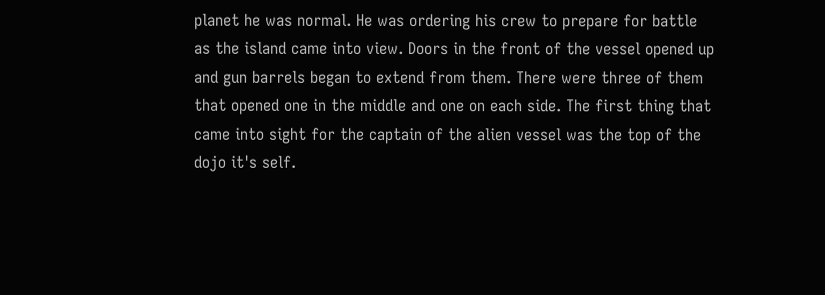planet he was normal. He was ordering his crew to prepare for battle as the island came into view. Doors in the front of the vessel opened up and gun barrels began to extend from them. There were three of them that opened one in the middle and one on each side. The first thing that came into sight for the captain of the alien vessel was the top of the dojo it's self.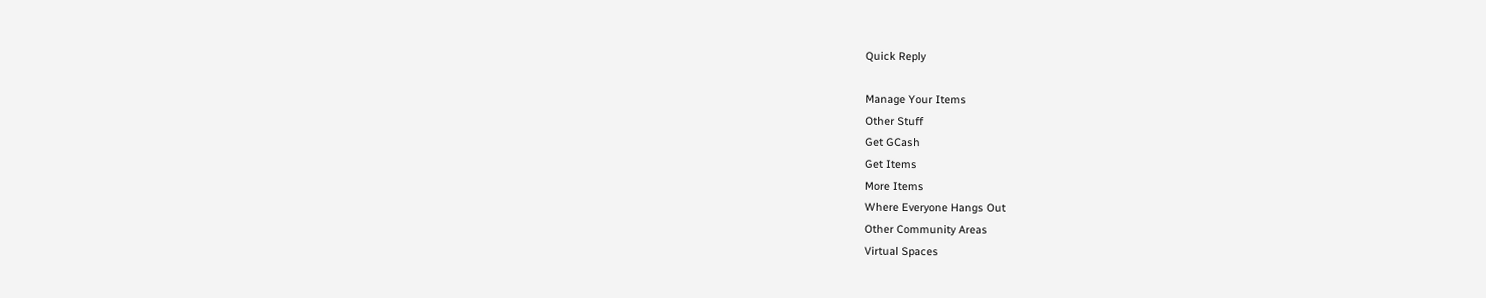Quick Reply

Manage Your Items
Other Stuff
Get GCash
Get Items
More Items
Where Everyone Hangs Out
Other Community Areas
Virtual Spaces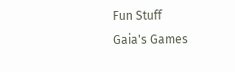Fun Stuff
Gaia's Games